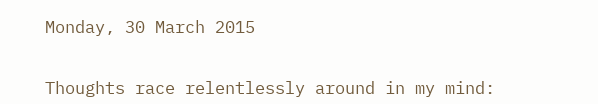Monday, 30 March 2015


Thoughts race relentlessly around in my mind: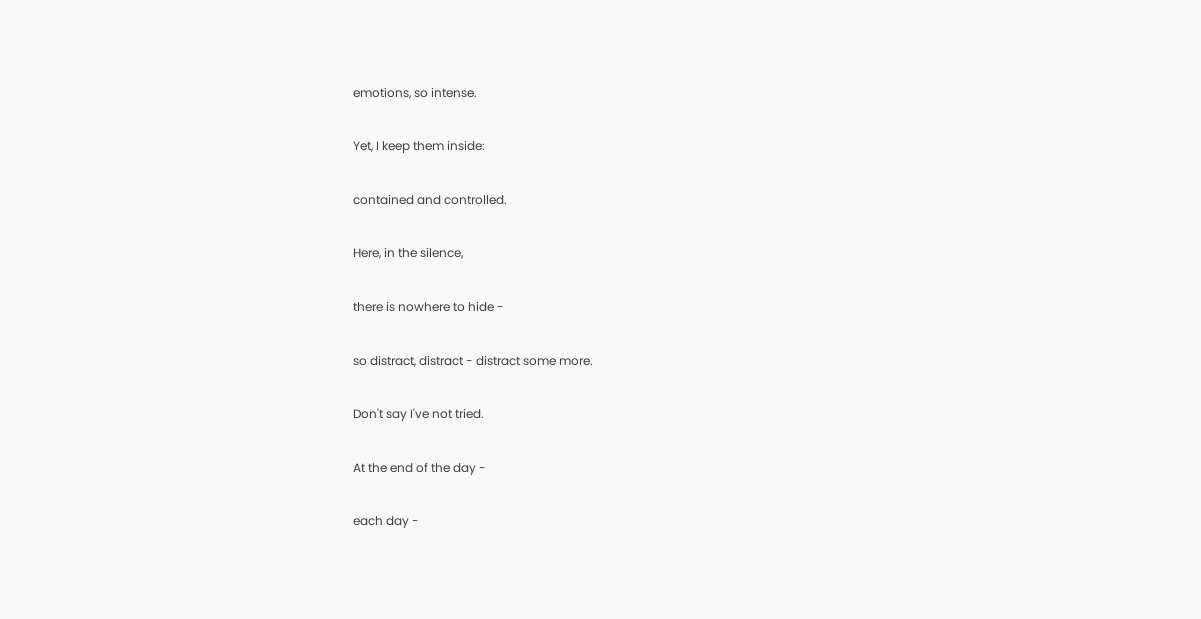emotions, so intense.

Yet, I keep them inside:

contained and controlled.

Here, in the silence,

there is nowhere to hide -

so distract, distract - distract some more.

Don't say I've not tried.

At the end of the day -

each day -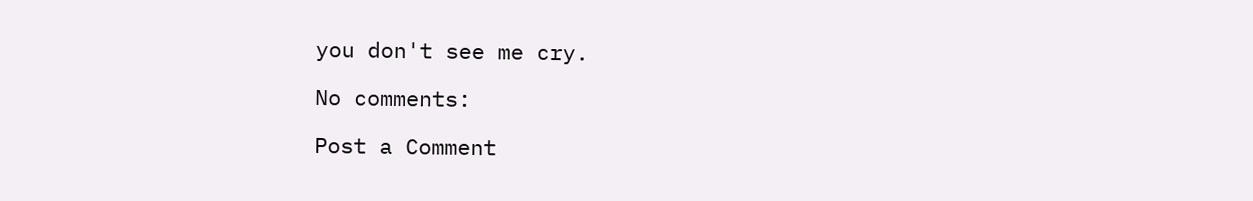you don't see me cry.

No comments:

Post a Comment